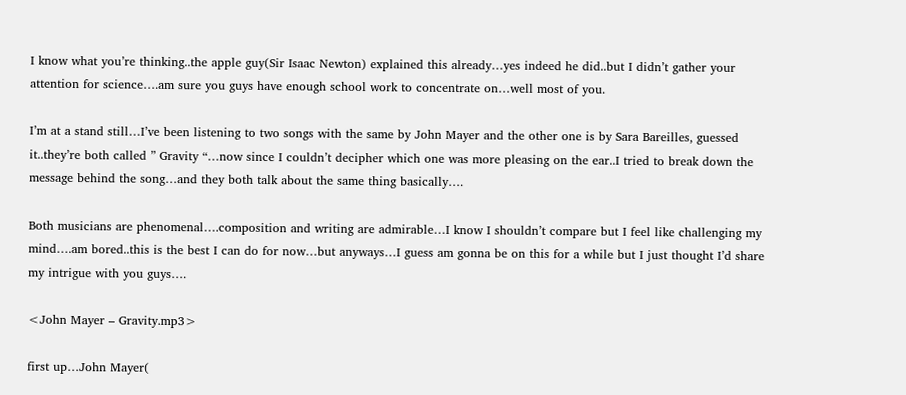I know what you’re thinking..the apple guy(Sir Isaac Newton) explained this already…yes indeed he did..but I didn’t gather your attention for science….am sure you guys have enough school work to concentrate on…well most of you.

I’m at a stand still…I’ve been listening to two songs with the same by John Mayer and the other one is by Sara Bareilles, guessed it..they’re both called ” Gravity “…now since I couldn’t decipher which one was more pleasing on the ear..I tried to break down the message behind the song…and they both talk about the same thing basically….

Both musicians are phenomenal….composition and writing are admirable…I know I shouldn’t compare but I feel like challenging my mind….am bored..this is the best I can do for now…but anyways…I guess am gonna be on this for a while but I just thought I’d share my intrigue with you guys….

<John Mayer – Gravity.mp3>

first up…John Mayer(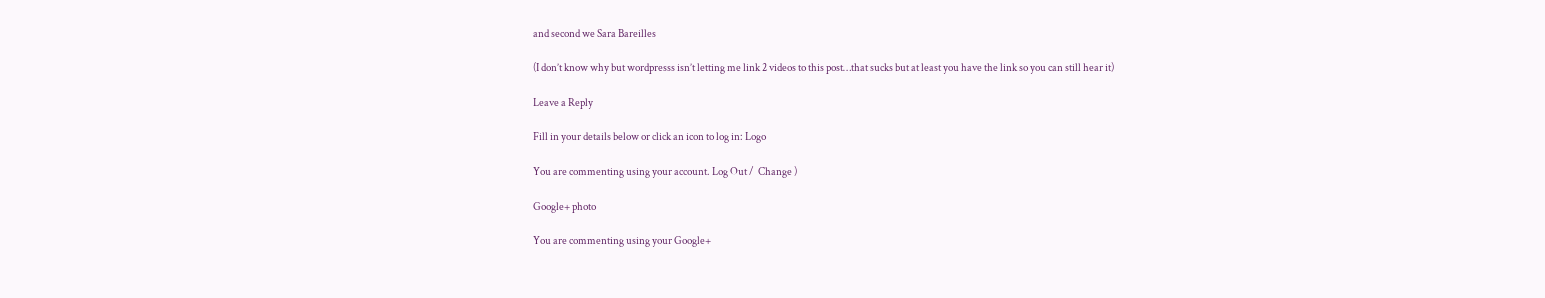and second we Sara Bareilles

(I don’t know why but wordpresss isn’t letting me link 2 videos to this post…that sucks but at least you have the link so you can still hear it)

Leave a Reply

Fill in your details below or click an icon to log in: Logo

You are commenting using your account. Log Out /  Change )

Google+ photo

You are commenting using your Google+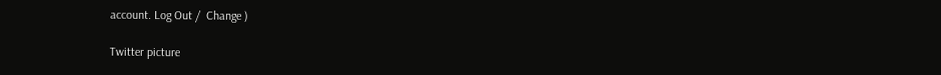account. Log Out /  Change )

Twitter picture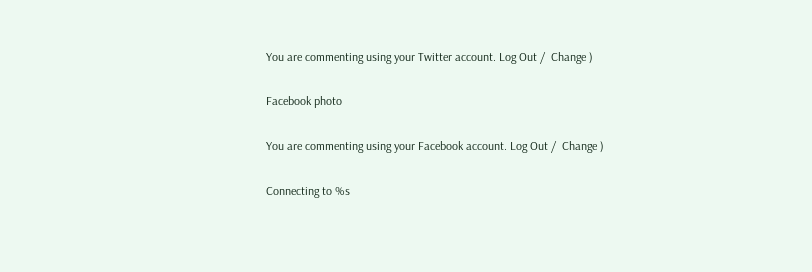You are commenting using your Twitter account. Log Out /  Change )

Facebook photo

You are commenting using your Facebook account. Log Out /  Change )

Connecting to %s